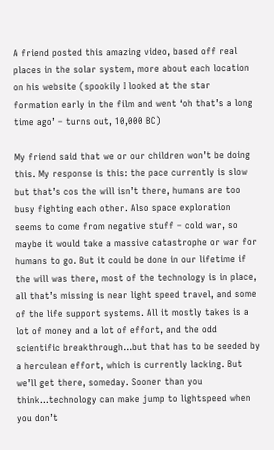A friend posted this amazing video, based off real places in the solar system, more about each location on his website (spookily I looked at the star formation early in the film and went ‘oh that’s a long time ago’ – turns out, 10,000 BC)

My friend said that we or our children won’t be doing this. My response is this: the pace currently is slow but that’s cos the will isn’t there, humans are too busy fighting each other. Also space exploration seems to come from negative stuff – cold war, so maybe it would take a massive catastrophe or war for humans to go. But it could be done in our lifetime if the will was there, most of the technology is in place, all that’s missing is near light speed travel, and some of the life support systems. All it mostly takes is a lot of money and a lot of effort, and the odd scientific breakthrough…but that has to be seeded by a herculean effort, which is currently lacking. But we’ll get there, someday. Sooner than you think…technology can make jump to lightspeed when you don’t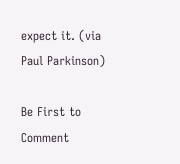expect it. (via Paul Parkinson)

Be First to Comment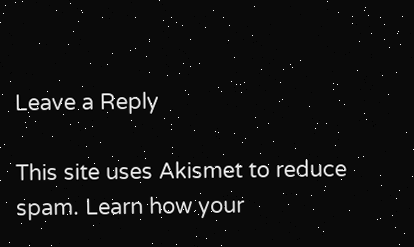Leave a Reply

This site uses Akismet to reduce spam. Learn how your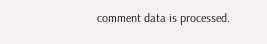comment data is processed.